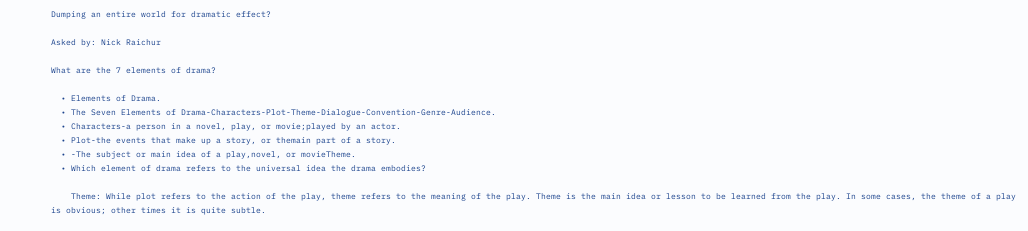Dumping an entire world for dramatic effect?

Asked by: Nick Raichur

What are the 7 elements of drama?

  • Elements of Drama.
  • The Seven Elements of Drama-Characters-Plot-Theme-Dialogue-Convention-Genre-Audience.
  • Characters-a person in a novel, play, or movie;played by an actor.
  • Plot-the events that make up a story, or themain part of a story.
  • -The subject or main idea of a play,novel, or movieTheme.
  • Which element of drama refers to the universal idea the drama embodies?

    Theme: While plot refers to the action of the play, theme refers to the meaning of the play. Theme is the main idea or lesson to be learned from the play. In some cases, the theme of a play is obvious; other times it is quite subtle.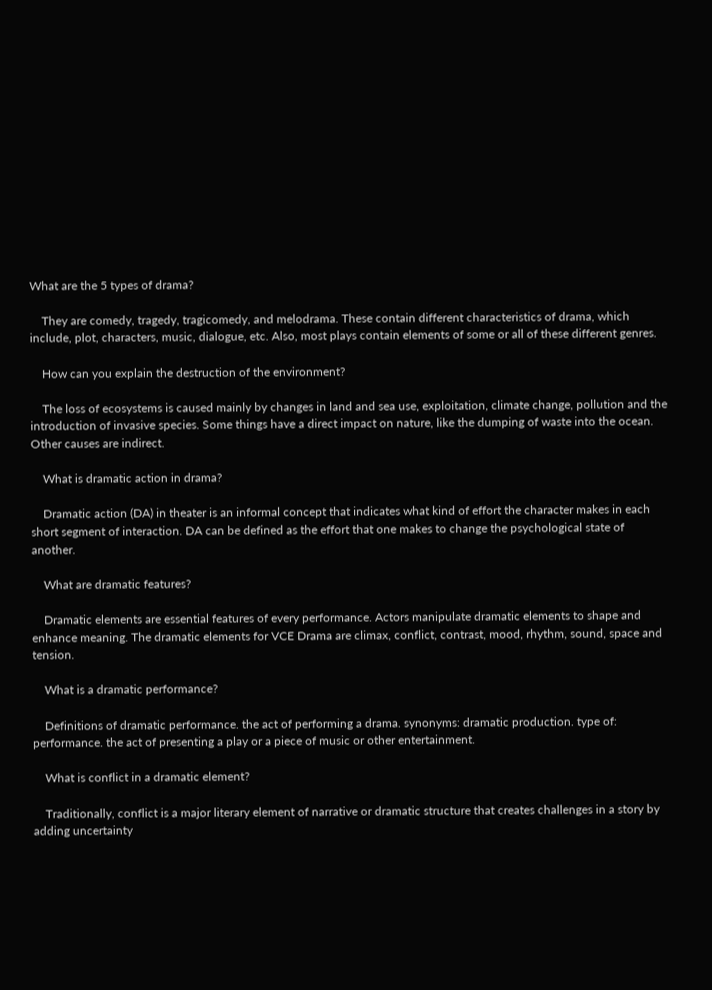What are the 5 types of drama?

    They are comedy, tragedy, tragicomedy, and melodrama. These contain different characteristics of drama, which include, plot, characters, music, dialogue, etc. Also, most plays contain elements of some or all of these different genres.

    How can you explain the destruction of the environment?

    The loss of ecosystems is caused mainly by changes in land and sea use, exploitation, climate change, pollution and the introduction of invasive species. Some things have a direct impact on nature, like the dumping of waste into the ocean. Other causes are indirect.

    What is dramatic action in drama?

    Dramatic action (DA) in theater is an informal concept that indicates what kind of effort the character makes in each short segment of interaction. DA can be defined as the effort that one makes to change the psychological state of another.

    What are dramatic features?

    Dramatic elements are essential features of every performance. Actors manipulate dramatic elements to shape and enhance meaning. The dramatic elements for VCE Drama are climax, conflict, contrast, mood, rhythm, sound, space and tension.

    What is a dramatic performance?

    Definitions of dramatic performance. the act of performing a drama. synonyms: dramatic production. type of: performance. the act of presenting a play or a piece of music or other entertainment.

    What is conflict in a dramatic element?

    Traditionally, conflict is a major literary element of narrative or dramatic structure that creates challenges in a story by adding uncertainty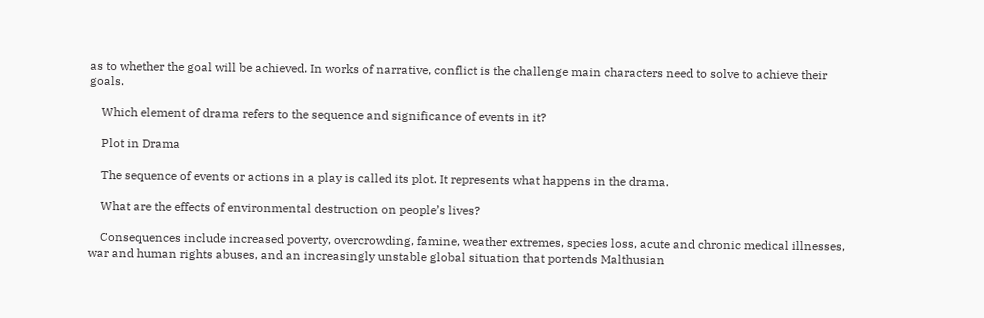as to whether the goal will be achieved. In works of narrative, conflict is the challenge main characters need to solve to achieve their goals.

    Which element of drama refers to the sequence and significance of events in it?

    Plot in Drama

    The sequence of events or actions in a play is called its plot. It represents what happens in the drama.

    What are the effects of environmental destruction on people’s lives?

    Consequences include increased poverty, overcrowding, famine, weather extremes, species loss, acute and chronic medical illnesses, war and human rights abuses, and an increasingly unstable global situation that portends Malthusian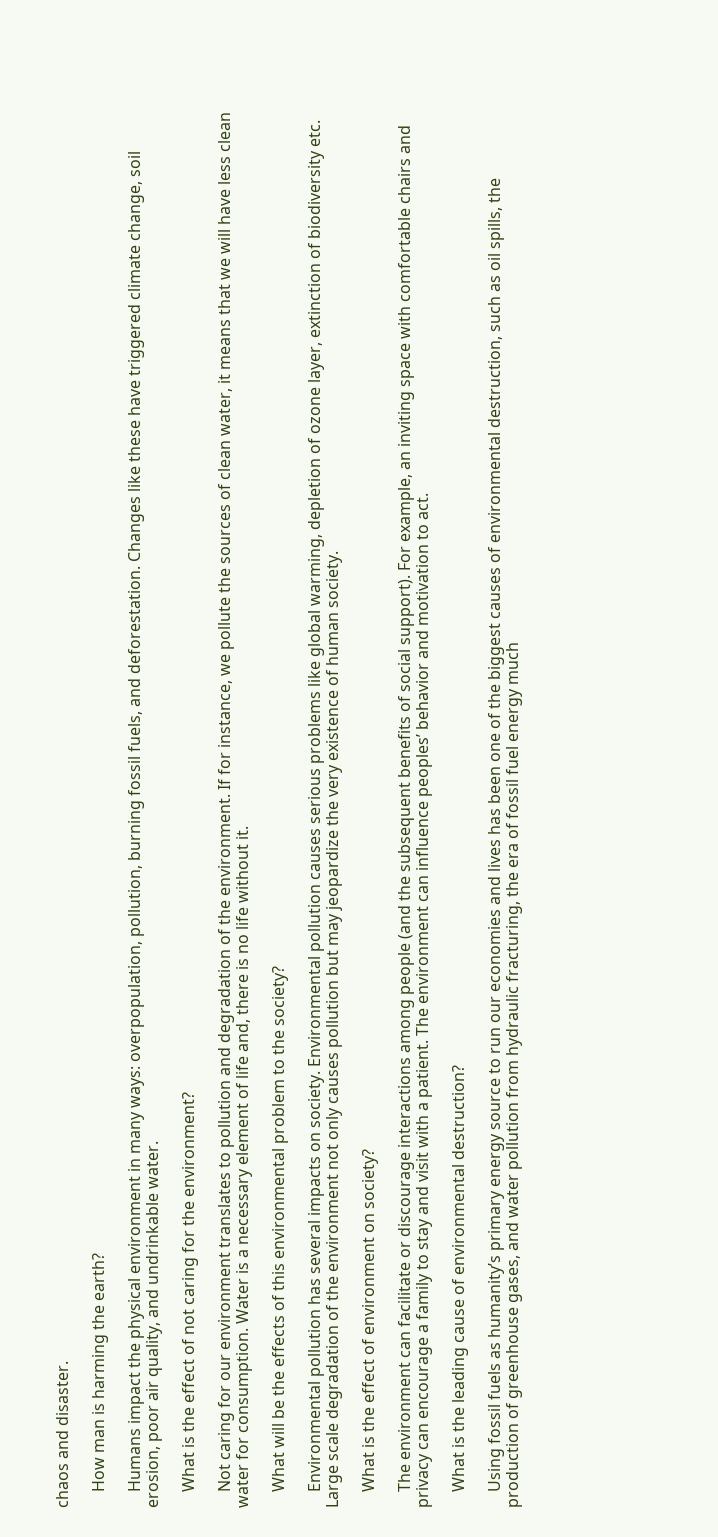chaos and disaster.

    How man is harming the earth?

    Humans impact the physical environment in many ways: overpopulation, pollution, burning fossil fuels, and deforestation. Changes like these have triggered climate change, soil erosion, poor air quality, and undrinkable water.

    What is the effect of not caring for the environment?

    Not caring for our environment translates to pollution and degradation of the environment. If for instance, we pollute the sources of clean water, it means that we will have less clean water for consumption. Water is a necessary element of life and, there is no life without it.

    What will be the effects of this environmental problem to the society?

    Environmental pollution has several impacts on society. Environmental pollution causes serious problems like global warming, depletion of ozone layer, extinction of biodiversity etc. Large scale degradation of the environment not only causes pollution but may jeopardize the very existence of human society.

    What is the effect of environment on society?

    The environment can facilitate or discourage interactions among people (and the subsequent benefits of social support). For example, an inviting space with comfortable chairs and privacy can encourage a family to stay and visit with a patient. The environment can influence peoples’ behavior and motivation to act.

    What is the leading cause of environmental destruction?

    Using fossil fuels as humanity’s primary energy source to run our economies and lives has been one of the biggest causes of environmental destruction, such as oil spills, the production of greenhouse gases, and water pollution from hydraulic fracturing, the era of fossil fuel energy much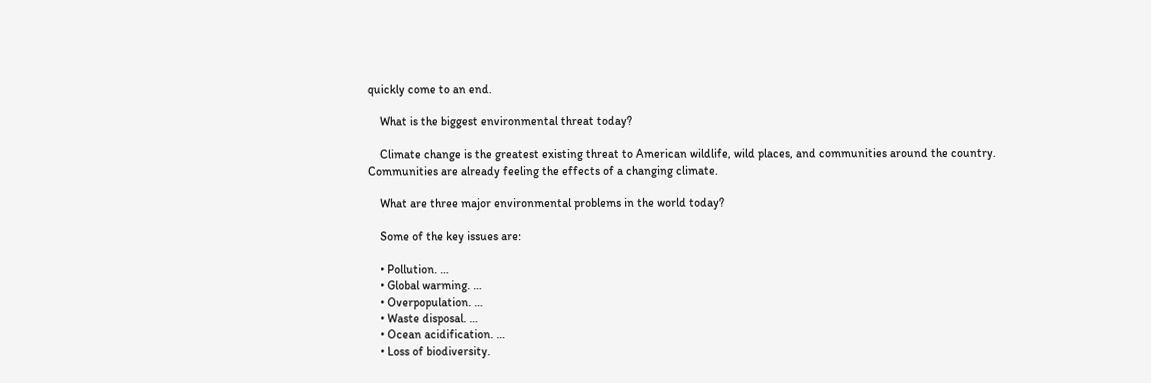quickly come to an end.

    What is the biggest environmental threat today?

    Climate change is the greatest existing threat to American wildlife, wild places, and communities around the country. Communities are already feeling the effects of a changing climate.

    What are three major environmental problems in the world today?

    Some of the key issues are:

    • Pollution. …
    • Global warming. …
    • Overpopulation. …
    • Waste disposal. …
    • Ocean acidification. …
    • Loss of biodiversity.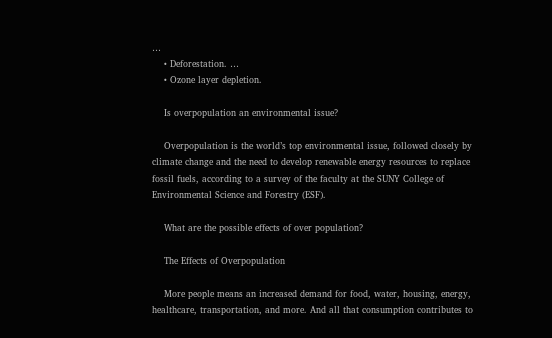…
    • Deforestation. …
    • Ozone layer depletion.

    Is overpopulation an environmental issue?

    Overpopulation is the world’s top environmental issue, followed closely by climate change and the need to develop renewable energy resources to replace fossil fuels, according to a survey of the faculty at the SUNY College of Environmental Science and Forestry (ESF).

    What are the possible effects of over population?

    The Effects of Overpopulation

    More people means an increased demand for food, water, housing, energy, healthcare, transportation, and more. And all that consumption contributes to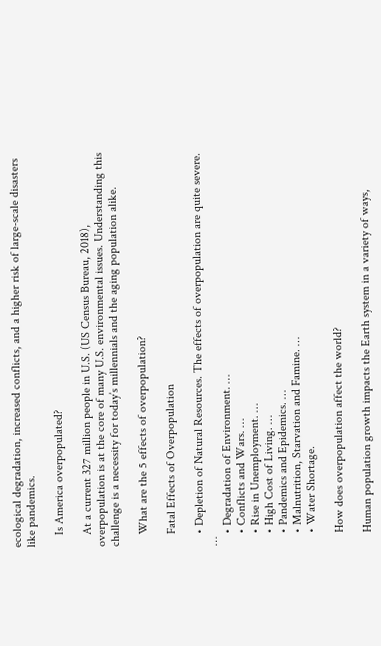ecological degradation, increased conflicts, and a higher risk of large-scale disasters like pandemics.

    Is America overpopulated?

    At a current 327 million people in U.S. (US Census Bureau, 2018), overpopulation is at the core of many U.S. environmental issues. Understanding this challenge is a necessity for today’s millennials and the aging population alike.

    What are the 5 effects of overpopulation?

    Fatal Effects of Overpopulation

    • Depletion of Natural Resources. The effects of overpopulation are quite severe. …
    • Degradation of Environment. …
    • Conflicts and Wars. …
    • Rise in Unemployment. …
    • High Cost of Living. …
    • Pandemics and Epidemics. …
    • Malnutrition, Starvation and Famine. …
    • Water Shortage.

    How does overpopulation affect the world?

    Human population growth impacts the Earth system in a variety of ways,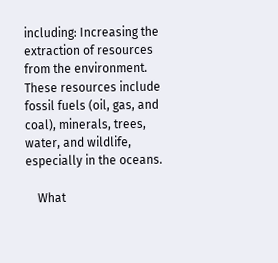including: Increasing the extraction of resources from the environment. These resources include fossil fuels (oil, gas, and coal), minerals, trees, water, and wildlife, especially in the oceans.

    What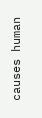causes human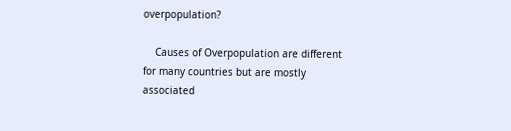overpopulation?

    Causes of Overpopulation are different for many countries but are mostly associated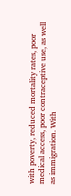with poverty, reduced mortality rates, poor medical access, poor contraceptive use, as well as immigration. With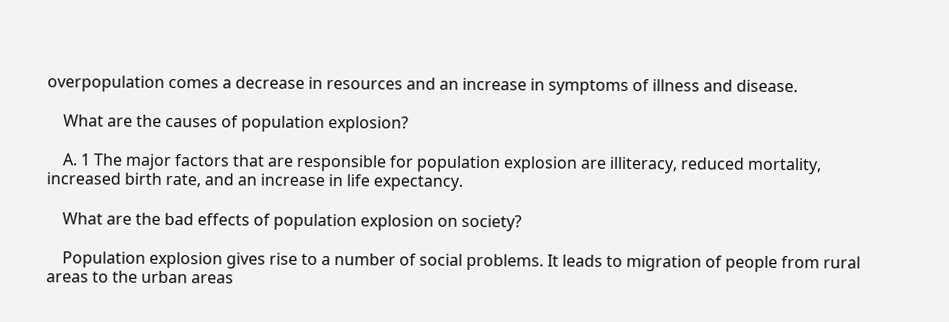overpopulation comes a decrease in resources and an increase in symptoms of illness and disease.

    What are the causes of population explosion?

    A. 1 The major factors that are responsible for population explosion are illiteracy, reduced mortality, increased birth rate, and an increase in life expectancy.

    What are the bad effects of population explosion on society?

    Population explosion gives rise to a number of social problems. It leads to migration of people from rural areas to the urban areas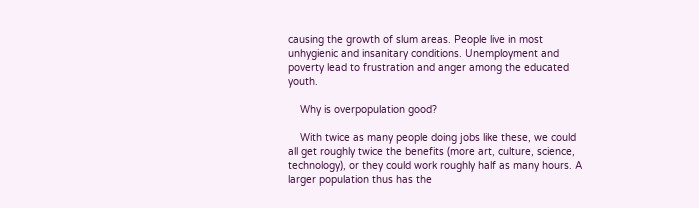causing the growth of slum areas. People live in most unhygienic and insanitary conditions. Unemployment and poverty lead to frustration and anger among the educated youth.

    Why is overpopulation good?

    With twice as many people doing jobs like these, we could all get roughly twice the benefits (more art, culture, science, technology), or they could work roughly half as many hours. A larger population thus has the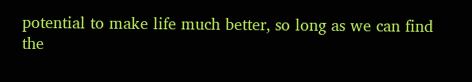potential to make life much better, so long as we can find the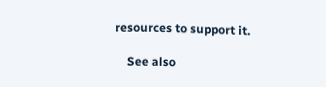resources to support it.

    See also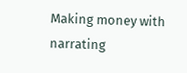Making money with narrating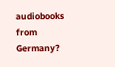audiobooks from Germany?